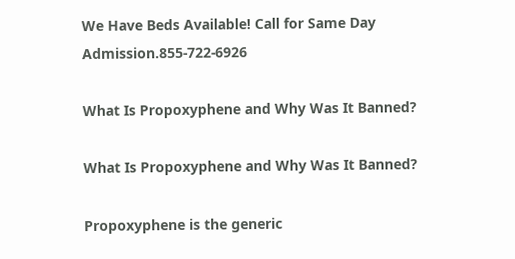We Have Beds Available! Call for Same Day Admission.855-722-6926

What Is Propoxyphene and Why Was It Banned?

What Is Propoxyphene and Why Was It Banned?

Propoxyphene is the generic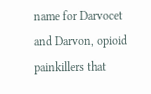name for Darvocet and Darvon, opioid painkillers that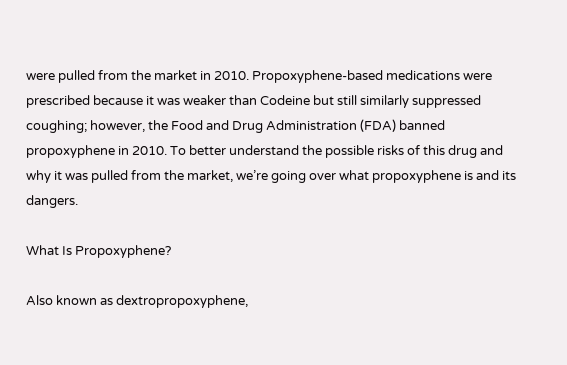were pulled from the market in 2010. Propoxyphene-based medications were prescribed because it was weaker than Codeine but still similarly suppressed coughing; however, the Food and Drug Administration (FDA) banned propoxyphene in 2010. To better understand the possible risks of this drug and why it was pulled from the market, we’re going over what propoxyphene is and its dangers.

What Is Propoxyphene?

Also known as dextropropoxyphene,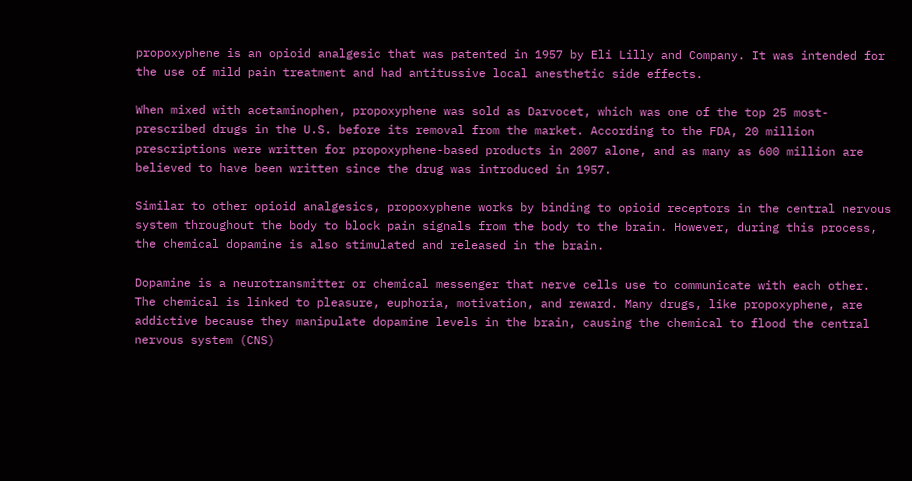propoxyphene is an opioid analgesic that was patented in 1957 by Eli Lilly and Company. It was intended for the use of mild pain treatment and had antitussive local anesthetic side effects.

When mixed with acetaminophen, propoxyphene was sold as Darvocet, which was one of the top 25 most-prescribed drugs in the U.S. before its removal from the market. According to the FDA, 20 million prescriptions were written for propoxyphene-based products in 2007 alone, and as many as 600 million are believed to have been written since the drug was introduced in 1957.

Similar to other opioid analgesics, propoxyphene works by binding to opioid receptors in the central nervous system throughout the body to block pain signals from the body to the brain. However, during this process, the chemical dopamine is also stimulated and released in the brain.

Dopamine is a neurotransmitter or chemical messenger that nerve cells use to communicate with each other. The chemical is linked to pleasure, euphoria, motivation, and reward. Many drugs, like propoxyphene, are addictive because they manipulate dopamine levels in the brain, causing the chemical to flood the central nervous system (CNS)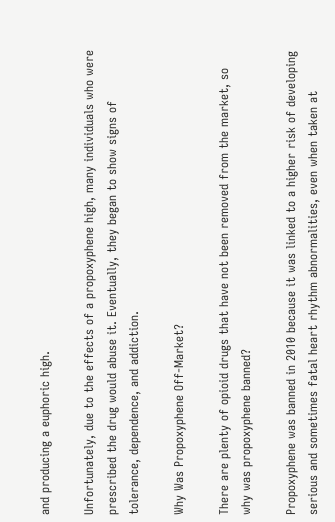and producing a euphoric high.

Unfortunately, due to the effects of a propoxyphene high, many individuals who were prescribed the drug would abuse it. Eventually, they began to show signs of tolerance, dependence, and addiction.

Why Was Propoxyphene Off-Market?

There are plenty of opioid drugs that have not been removed from the market, so why was propoxyphene banned?

Propoxyphene was banned in 2010 because it was linked to a higher risk of developing serious and sometimes fatal heart rhythm abnormalities, even when taken at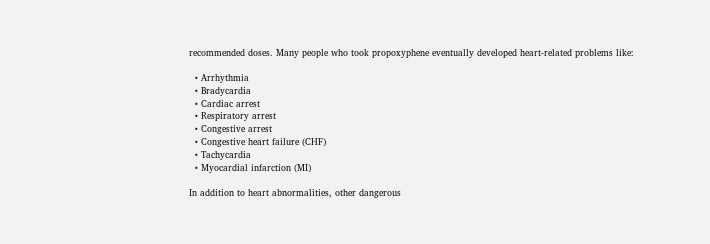recommended doses. Many people who took propoxyphene eventually developed heart-related problems like:

  • Arrhythmia
  • Bradycardia
  • Cardiac arrest
  • Respiratory arrest
  • Congestive arrest
  • Congestive heart failure (CHF)
  • Tachycardia
  • Myocardial infarction (MI)

In addition to heart abnormalities, other dangerous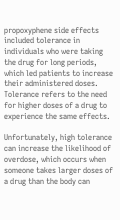propoxyphene side effects included tolerance in individuals who were taking the drug for long periods, which led patients to increase their administered doses. Tolerance refers to the need for higher doses of a drug to experience the same effects.

Unfortunately, high tolerance can increase the likelihood of overdose, which occurs when someone takes larger doses of a drug than the body can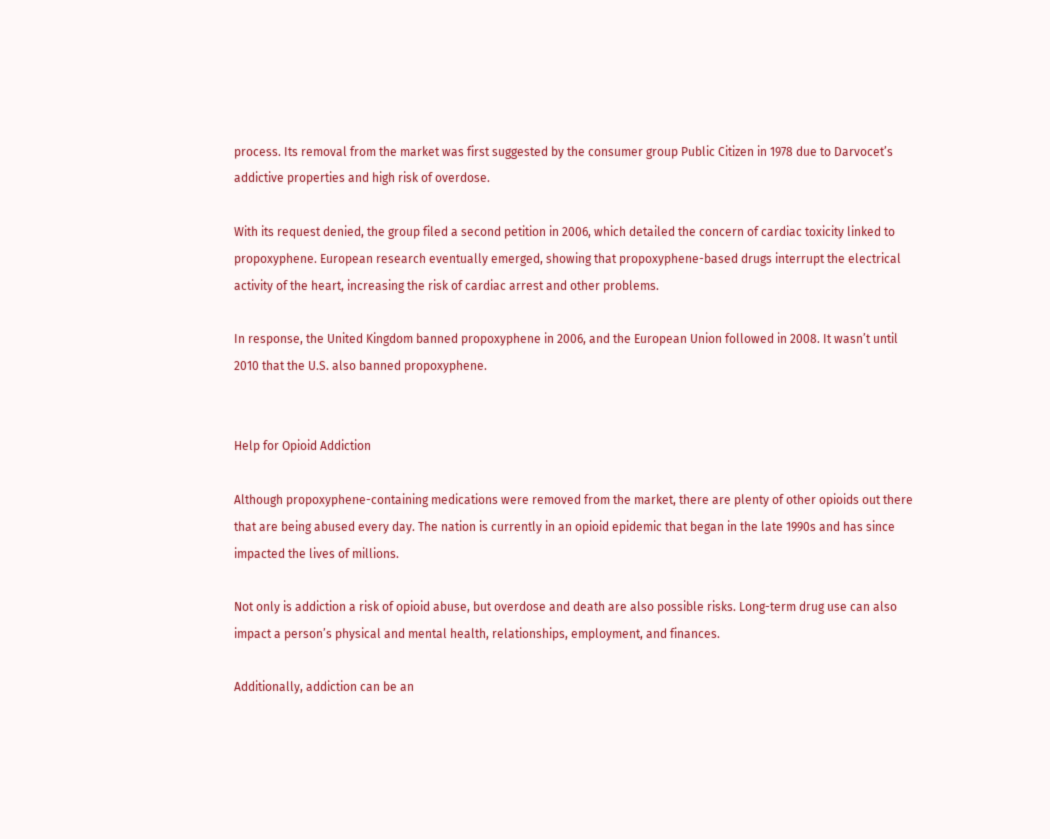process. Its removal from the market was first suggested by the consumer group Public Citizen in 1978 due to Darvocet’s addictive properties and high risk of overdose.

With its request denied, the group filed a second petition in 2006, which detailed the concern of cardiac toxicity linked to propoxyphene. European research eventually emerged, showing that propoxyphene-based drugs interrupt the electrical activity of the heart, increasing the risk of cardiac arrest and other problems.

In response, the United Kingdom banned propoxyphene in 2006, and the European Union followed in 2008. It wasn’t until 2010 that the U.S. also banned propoxyphene.


Help for Opioid Addiction

Although propoxyphene-containing medications were removed from the market, there are plenty of other opioids out there that are being abused every day. The nation is currently in an opioid epidemic that began in the late 1990s and has since impacted the lives of millions.

Not only is addiction a risk of opioid abuse, but overdose and death are also possible risks. Long-term drug use can also impact a person’s physical and mental health, relationships, employment, and finances.

Additionally, addiction can be an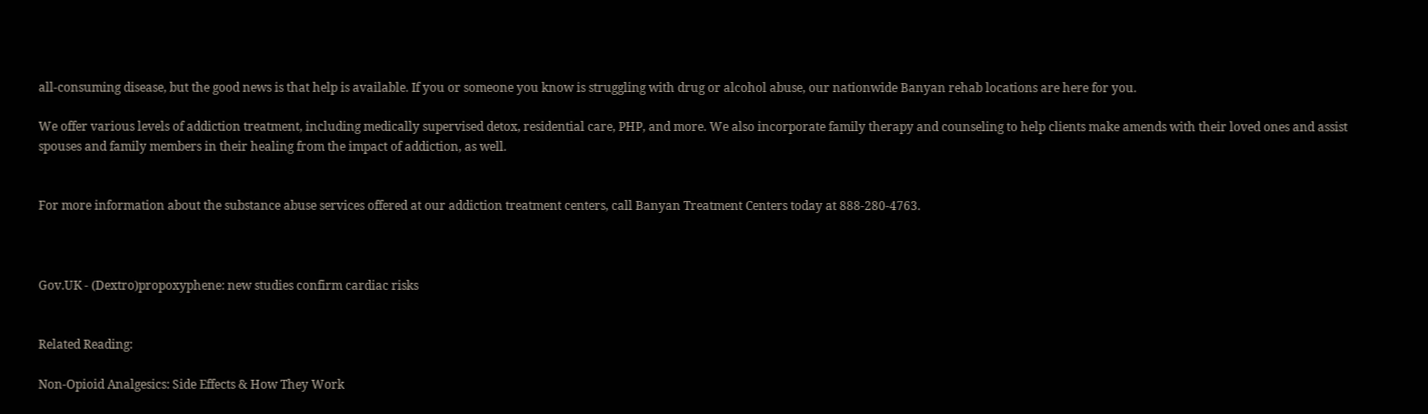all-consuming disease, but the good news is that help is available. If you or someone you know is struggling with drug or alcohol abuse, our nationwide Banyan rehab locations are here for you.

We offer various levels of addiction treatment, including medically supervised detox, residential care, PHP, and more. We also incorporate family therapy and counseling to help clients make amends with their loved ones and assist spouses and family members in their healing from the impact of addiction, as well.


For more information about the substance abuse services offered at our addiction treatment centers, call Banyan Treatment Centers today at 888-280-4763.



Gov.UK - (Dextro)propoxyphene: new studies confirm cardiac risks


Related Reading:

Non-Opioid Analgesics: Side Effects & How They Work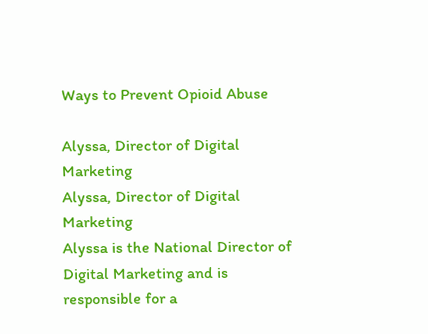Ways to Prevent Opioid Abuse

Alyssa, Director of Digital Marketing
Alyssa, Director of Digital Marketing
Alyssa is the National Director of Digital Marketing and is responsible for a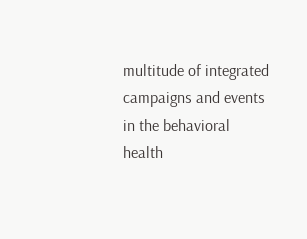multitude of integrated campaigns and events in the behavioral health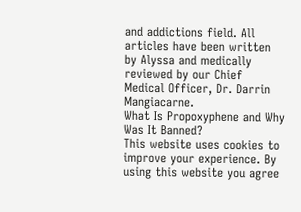and addictions field. All articles have been written by Alyssa and medically reviewed by our Chief Medical Officer, Dr. Darrin Mangiacarne.
What Is Propoxyphene and Why Was It Banned?
This website uses cookies to improve your experience. By using this website you agree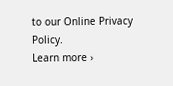to our Online Privacy Policy.
Learn more ›